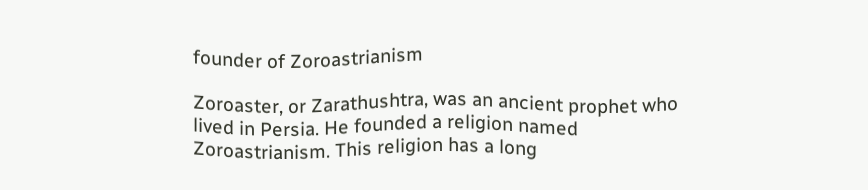founder of Zoroastrianism

Zoroaster, or Zarathushtra, was an ancient prophet who lived in Persia. He founded a religion named Zoroastrianism. This religion has a long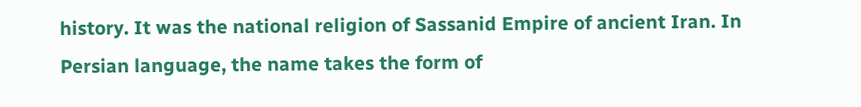history. It was the national religion of Sassanid Empire of ancient Iran. In Persian language, the name takes the form of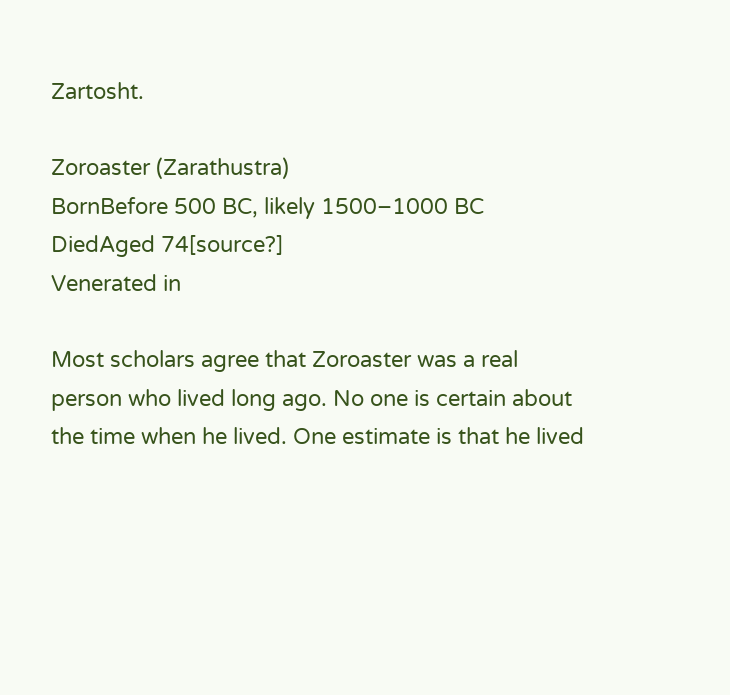Zartosht.

Zoroaster (Zarathustra)
BornBefore 500 BC, likely 1500–1000 BC
DiedAged 74[source?]
Venerated in

Most scholars agree that Zoroaster was a real person who lived long ago. No one is certain about the time when he lived. One estimate is that he lived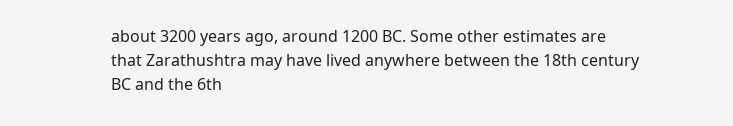about 3200 years ago, around 1200 BC. Some other estimates are that Zarathushtra may have lived anywhere between the 18th century BC and the 6th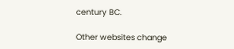century BC.

Other websites change